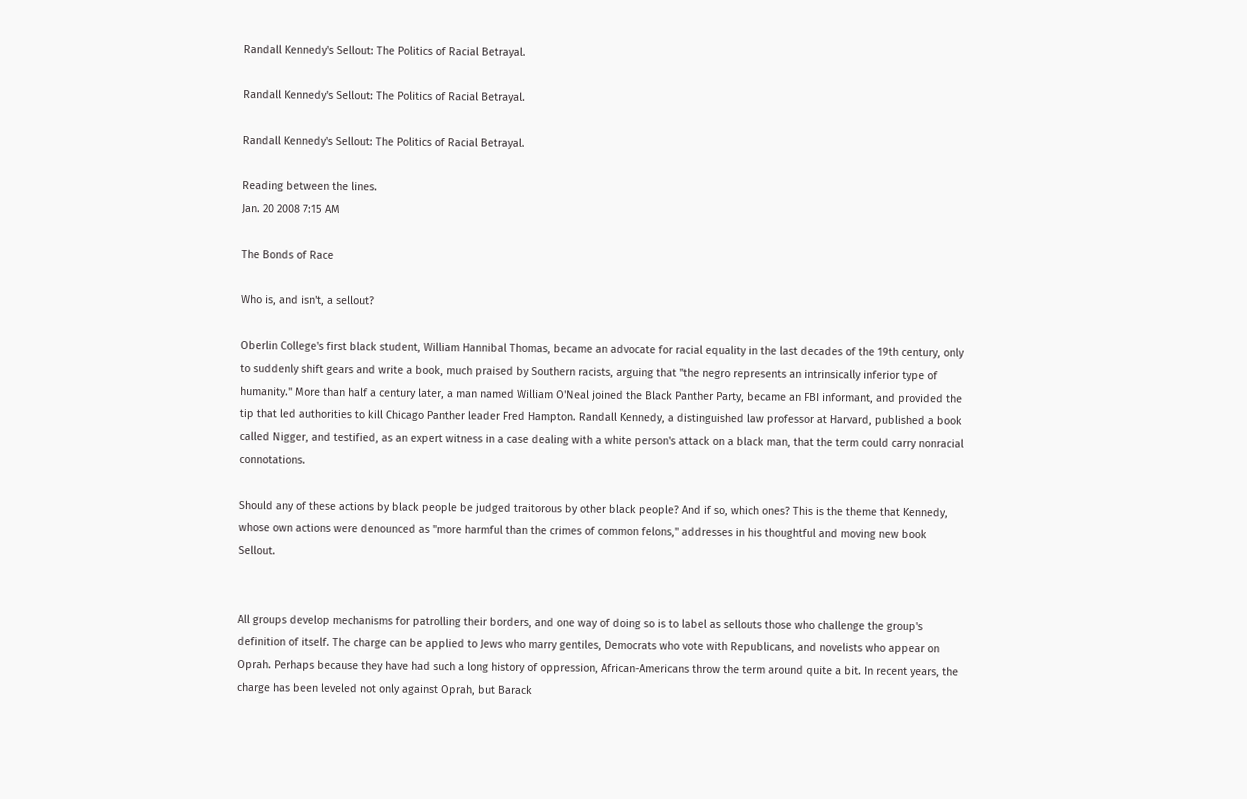Randall Kennedy's Sellout: The Politics of Racial Betrayal.

Randall Kennedy's Sellout: The Politics of Racial Betrayal.

Randall Kennedy's Sellout: The Politics of Racial Betrayal.

Reading between the lines.
Jan. 20 2008 7:15 AM

The Bonds of Race

Who is, and isn't, a sellout?

Oberlin College's first black student, William Hannibal Thomas, became an advocate for racial equality in the last decades of the 19th century, only to suddenly shift gears and write a book, much praised by Southern racists, arguing that "the negro represents an intrinsically inferior type of humanity." More than half a century later, a man named William O'Neal joined the Black Panther Party, became an FBI informant, and provided the tip that led authorities to kill Chicago Panther leader Fred Hampton. Randall Kennedy, a distinguished law professor at Harvard, published a book called Nigger, and testified, as an expert witness in a case dealing with a white person's attack on a black man, that the term could carry nonracial connotations.

Should any of these actions by black people be judged traitorous by other black people? And if so, which ones? This is the theme that Kennedy, whose own actions were denounced as "more harmful than the crimes of common felons," addresses in his thoughtful and moving new book Sellout.


All groups develop mechanisms for patrolling their borders, and one way of doing so is to label as sellouts those who challenge the group's definition of itself. The charge can be applied to Jews who marry gentiles, Democrats who vote with Republicans, and novelists who appear on Oprah. Perhaps because they have had such a long history of oppression, African-Americans throw the term around quite a bit. In recent years, the charge has been leveled not only against Oprah, but Barack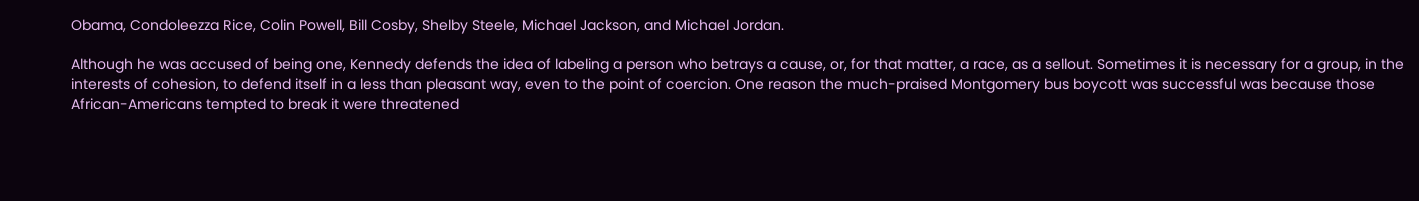Obama, Condoleezza Rice, Colin Powell, Bill Cosby, Shelby Steele, Michael Jackson, and Michael Jordan.

Although he was accused of being one, Kennedy defends the idea of labeling a person who betrays a cause, or, for that matter, a race, as a sellout. Sometimes it is necessary for a group, in the interests of cohesion, to defend itself in a less than pleasant way, even to the point of coercion. One reason the much-praised Montgomery bus boycott was successful was because those African-Americans tempted to break it were threatened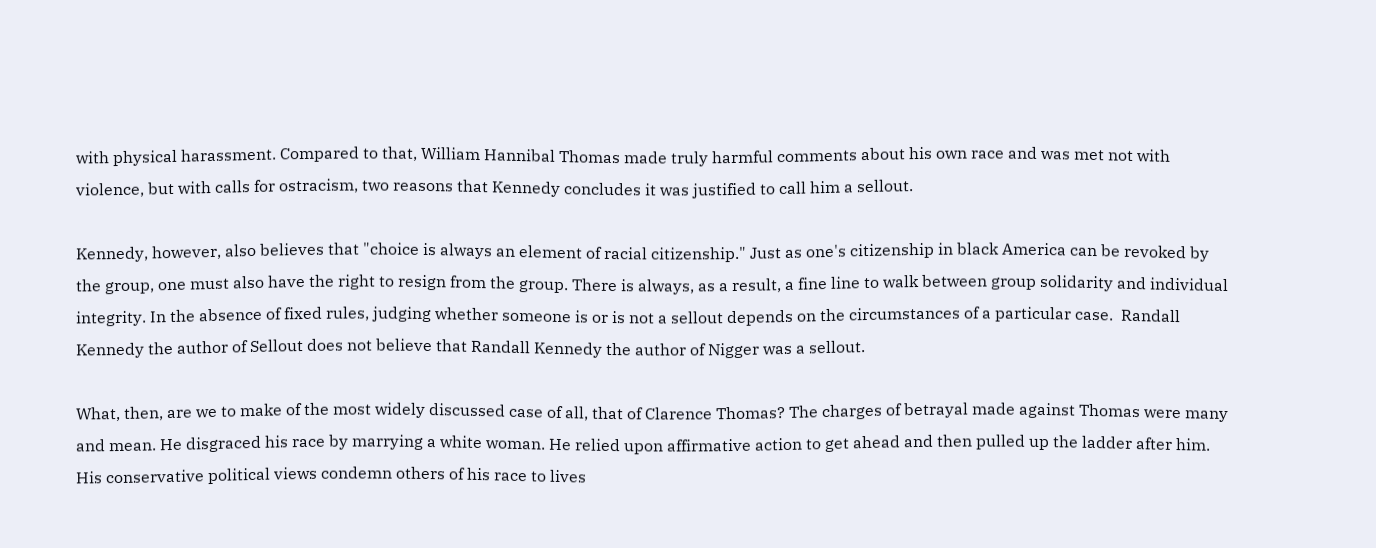with physical harassment. Compared to that, William Hannibal Thomas made truly harmful comments about his own race and was met not with violence, but with calls for ostracism, two reasons that Kennedy concludes it was justified to call him a sellout.

Kennedy, however, also believes that "choice is always an element of racial citizenship." Just as one's citizenship in black America can be revoked by the group, one must also have the right to resign from the group. There is always, as a result, a fine line to walk between group solidarity and individual integrity. In the absence of fixed rules, judging whether someone is or is not a sellout depends on the circumstances of a particular case.  Randall Kennedy the author of Sellout does not believe that Randall Kennedy the author of Nigger was a sellout.

What, then, are we to make of the most widely discussed case of all, that of Clarence Thomas? The charges of betrayal made against Thomas were many and mean. He disgraced his race by marrying a white woman. He relied upon affirmative action to get ahead and then pulled up the ladder after him. His conservative political views condemn others of his race to lives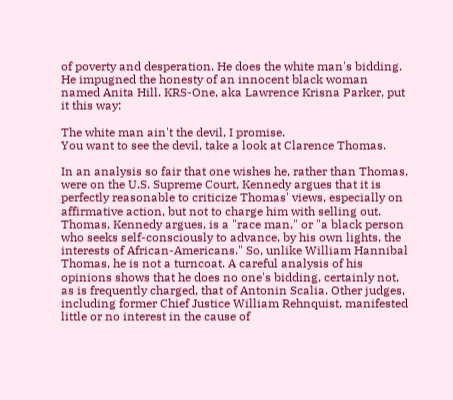of poverty and desperation. He does the white man's bidding. He impugned the honesty of an innocent black woman named Anita Hill. KRS-One, aka Lawrence Krisna Parker, put it this way:

The white man ain't the devil, I promise.
You want to see the devil, take a look at Clarence Thomas.

In an analysis so fair that one wishes he, rather than Thomas, were on the U.S. Supreme Court, Kennedy argues that it is perfectly reasonable to criticize Thomas' views, especially on affirmative action, but not to charge him with selling out. Thomas, Kennedy argues, is a "race man," or "a black person who seeks self-consciously to advance, by his own lights, the interests of African-Americans." So, unlike William Hannibal Thomas, he is not a turncoat. A careful analysis of his opinions shows that he does no one's bidding, certainly not, as is frequently charged, that of Antonin Scalia. Other judges, including former Chief Justice William Rehnquist, manifested little or no interest in the cause of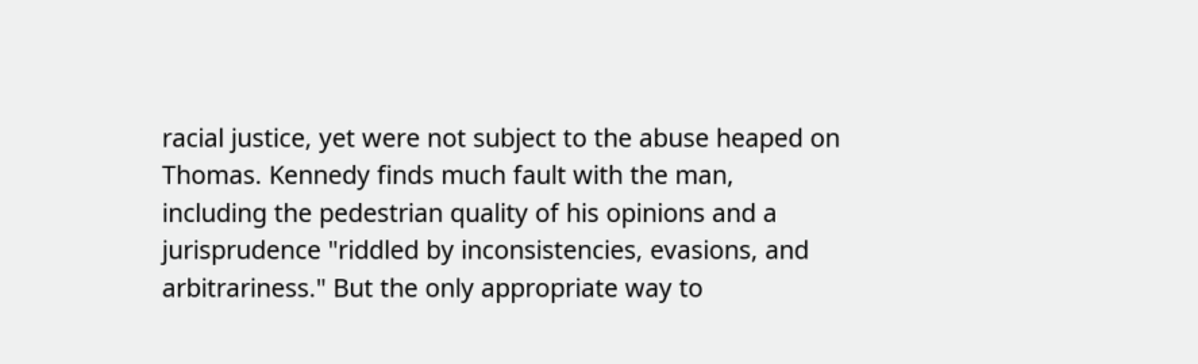racial justice, yet were not subject to the abuse heaped on Thomas. Kennedy finds much fault with the man, including the pedestrian quality of his opinions and a jurisprudence "riddled by inconsistencies, evasions, and arbitrariness." But the only appropriate way to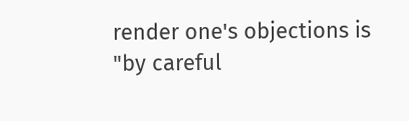render one's objections is "by careful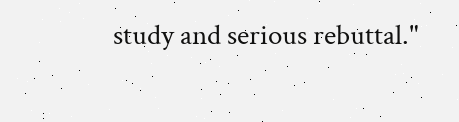study and serious rebuttal."